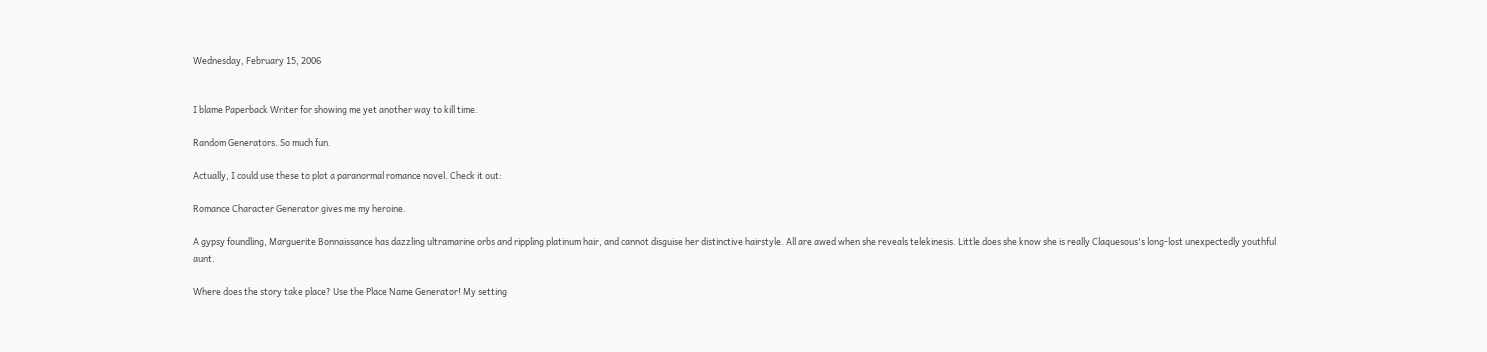Wednesday, February 15, 2006


I blame Paperback Writer for showing me yet another way to kill time.

Random Generators. So much fun.

Actually, I could use these to plot a paranormal romance novel. Check it out:

Romance Character Generator gives me my heroine.

A gypsy foundling, Marguerite Bonnaissance has dazzling ultramarine orbs and rippling platinum hair, and cannot disguise her distinctive hairstyle. All are awed when she reveals telekinesis. Little does she know she is really Claquesous's long-lost unexpectedly youthful aunt.

Where does the story take place? Use the Place Name Generator! My setting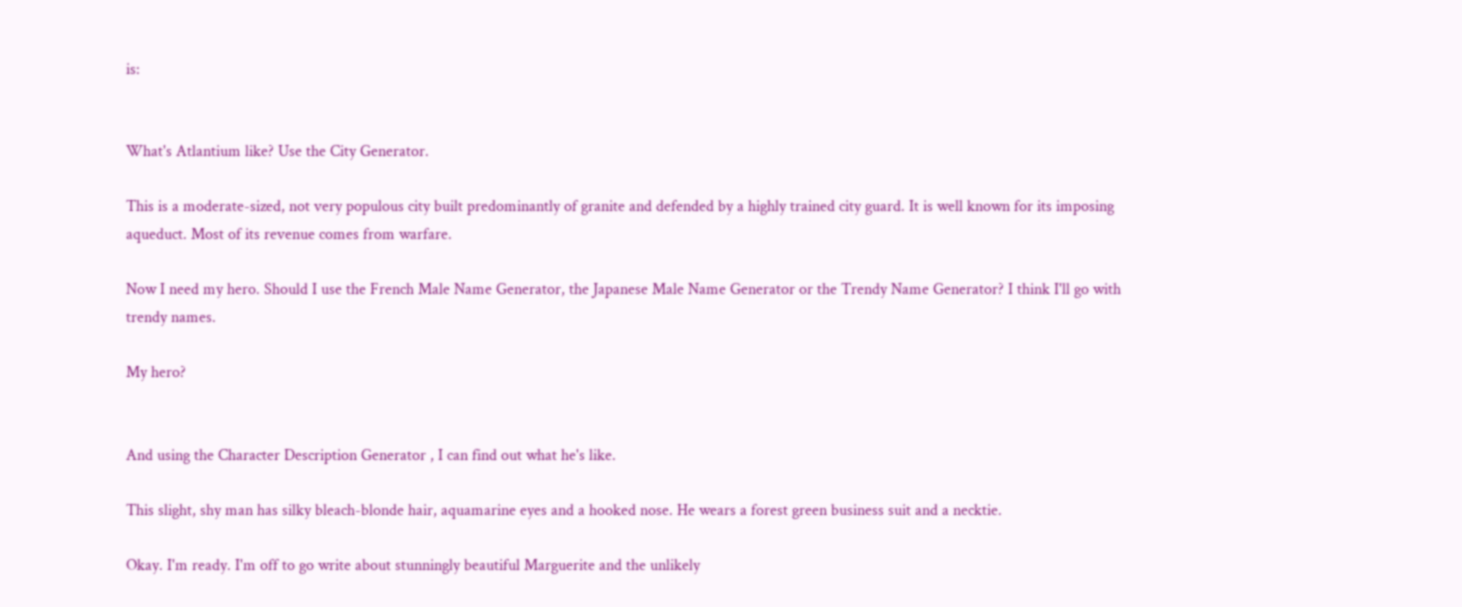is:


What's Atlantium like? Use the City Generator.

This is a moderate-sized, not very populous city built predominantly of granite and defended by a highly trained city guard. It is well known for its imposing aqueduct. Most of its revenue comes from warfare.

Now I need my hero. Should I use the French Male Name Generator, the Japanese Male Name Generator or the Trendy Name Generator? I think I'll go with trendy names.

My hero?


And using the Character Description Generator , I can find out what he's like.

This slight, shy man has silky bleach-blonde hair, aquamarine eyes and a hooked nose. He wears a forest green business suit and a necktie.

Okay. I'm ready. I'm off to go write about stunningly beautiful Marguerite and the unlikely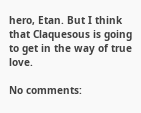hero, Etan. But I think that Claquesous is going to get in the way of true love.

No comments: